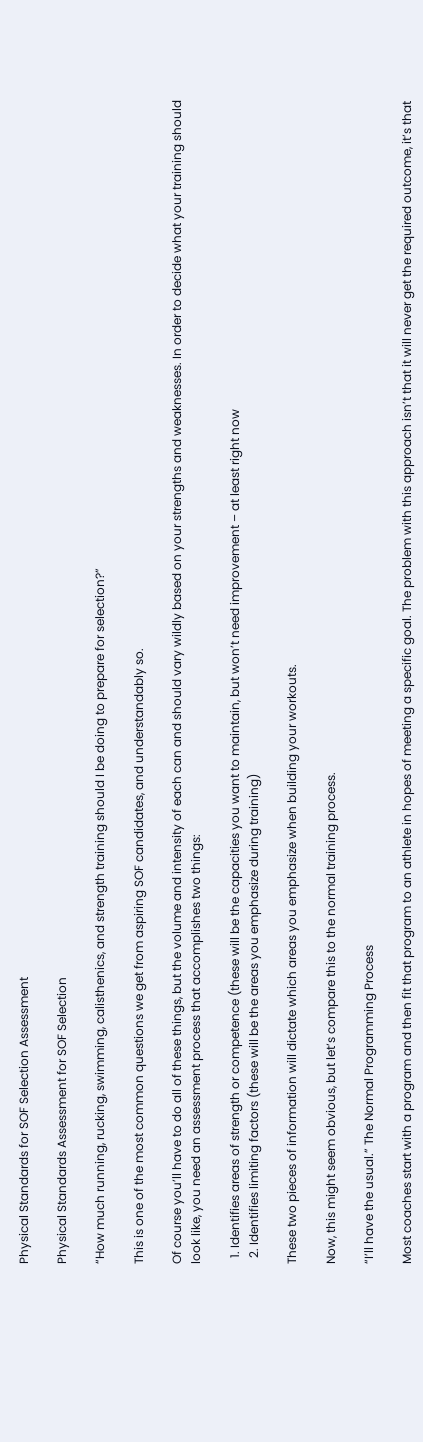Physical Standards for SOF Selection Assessment

Physical Standards Assessment for SOF Selection

“How much running, rucking, swimming, calisthenics, and strength training should I be doing to prepare for selection?”

This is one of the most common questions we get from aspiring SOF candidates, and understandably so.

Of course you’ll have to do all of these things, but the volume and intensity of each can and should vary wildly based on your strengths and weaknesses. In order to decide what your training should look like, you need an assessment process that accomplishes two things:

  1. Identifies areas of strength or competence (these will be the capacities you want to maintain, but won’t need improvement – at least right now
  2. Identifies limiting factors (these will be the areas you emphasize during training)

These two pieces of information will dictate which areas you emphasize when building your workouts.

Now, this might seem obvious, but let’s compare this to the normal training process.

“I’ll have the usual.” The Normal Programming Process

Most coaches start with a program and then fit that program to an athlete in hopes of meeting a specific goal. The problem with this approach isn’t that it will never get the required outcome, it’s that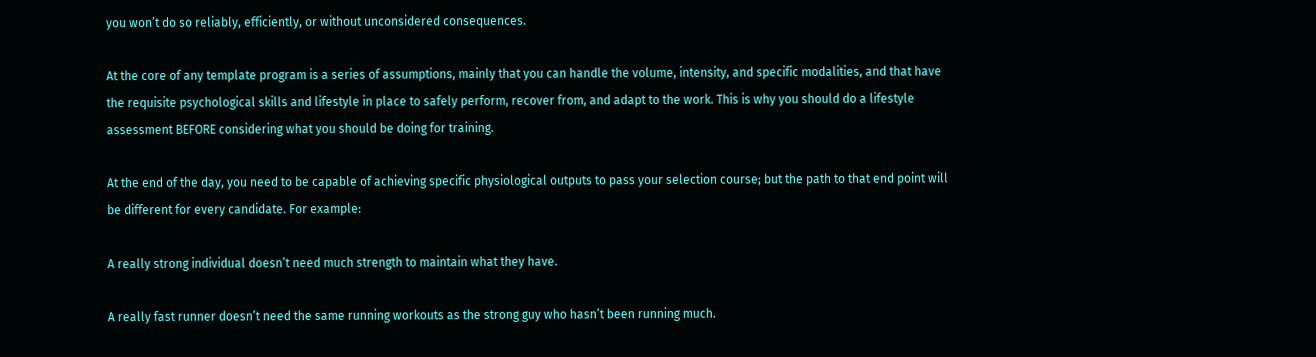you won’t do so reliably, efficiently, or without unconsidered consequences.

At the core of any template program is a series of assumptions, mainly that you can handle the volume, intensity, and specific modalities, and that have the requisite psychological skills and lifestyle in place to safely perform, recover from, and adapt to the work. This is why you should do a lifestyle assessment BEFORE considering what you should be doing for training.

At the end of the day, you need to be capable of achieving specific physiological outputs to pass your selection course; but the path to that end point will be different for every candidate. For example:

A really strong individual doesn’t need much strength to maintain what they have.

A really fast runner doesn’t need the same running workouts as the strong guy who hasn’t been running much.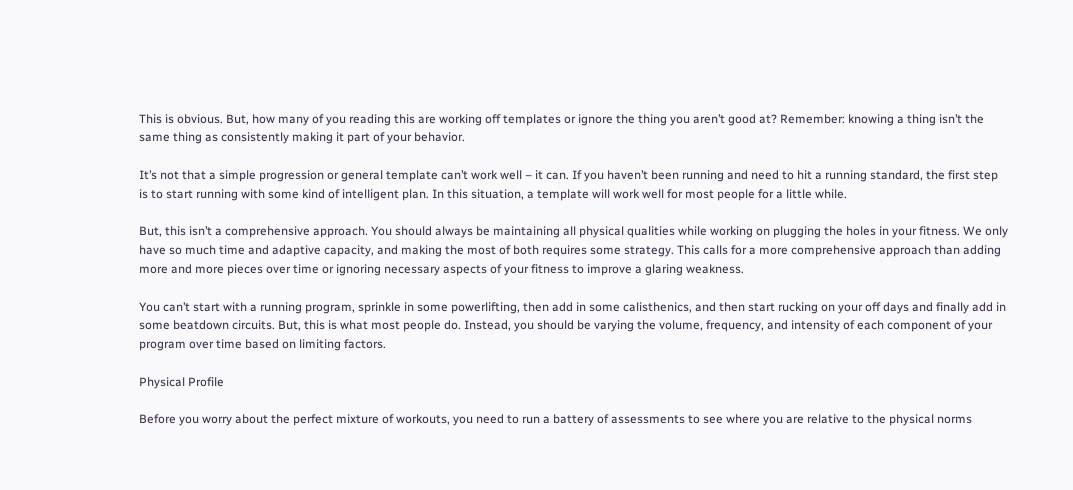This is obvious. But, how many of you reading this are working off templates or ignore the thing you aren’t good at? Remember: knowing a thing isn’t the same thing as consistently making it part of your behavior.

It’s not that a simple progression or general template can’t work well – it can. If you haven’t been running and need to hit a running standard, the first step is to start running with some kind of intelligent plan. In this situation, a template will work well for most people for a little while.

But, this isn’t a comprehensive approach. You should always be maintaining all physical qualities while working on plugging the holes in your fitness. We only have so much time and adaptive capacity, and making the most of both requires some strategy. This calls for a more comprehensive approach than adding more and more pieces over time or ignoring necessary aspects of your fitness to improve a glaring weakness.

You can’t start with a running program, sprinkle in some powerlifting, then add in some calisthenics, and then start rucking on your off days and finally add in some beatdown circuits. But, this is what most people do. Instead, you should be varying the volume, frequency, and intensity of each component of your program over time based on limiting factors.

Physical Profile

Before you worry about the perfect mixture of workouts, you need to run a battery of assessments to see where you are relative to the physical norms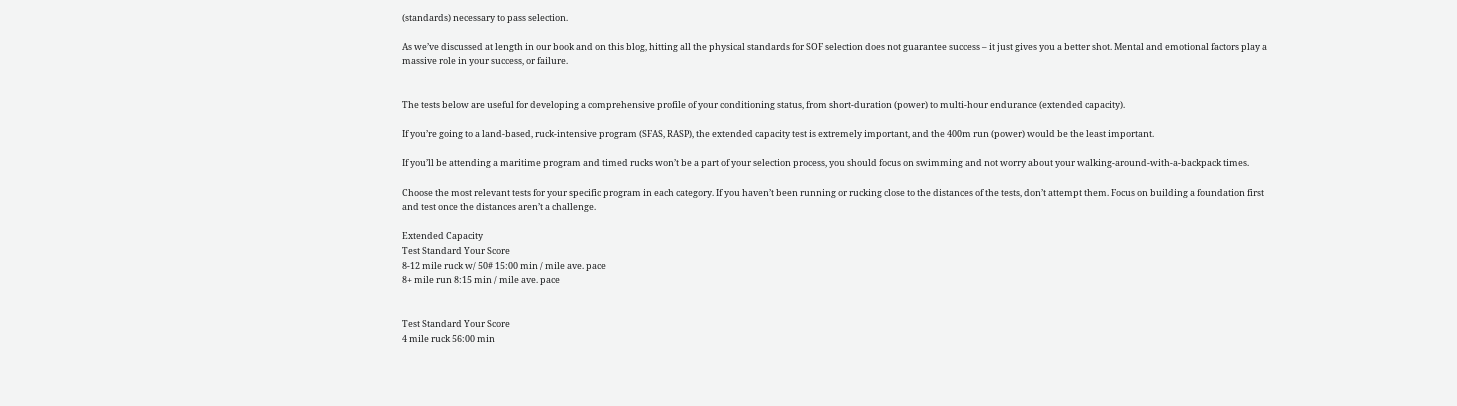(standards) necessary to pass selection.

As we’ve discussed at length in our book and on this blog, hitting all the physical standards for SOF selection does not guarantee success – it just gives you a better shot. Mental and emotional factors play a massive role in your success, or failure.


The tests below are useful for developing a comprehensive profile of your conditioning status, from short-duration (power) to multi-hour endurance (extended capacity).

If you’re going to a land-based, ruck-intensive program (SFAS, RASP), the extended capacity test is extremely important, and the 400m run (power) would be the least important.

If you’ll be attending a maritime program and timed rucks won’t be a part of your selection process, you should focus on swimming and not worry about your walking-around-with-a-backpack times.

Choose the most relevant tests for your specific program in each category. If you haven’t been running or rucking close to the distances of the tests, don’t attempt them. Focus on building a foundation first and test once the distances aren’t a challenge.

Extended Capacity
Test Standard Your Score
8-12 mile ruck w/ 50# 15:00 min / mile ave. pace
8+ mile run 8:15 min / mile ave. pace


Test Standard Your Score
4 mile ruck 56:00 min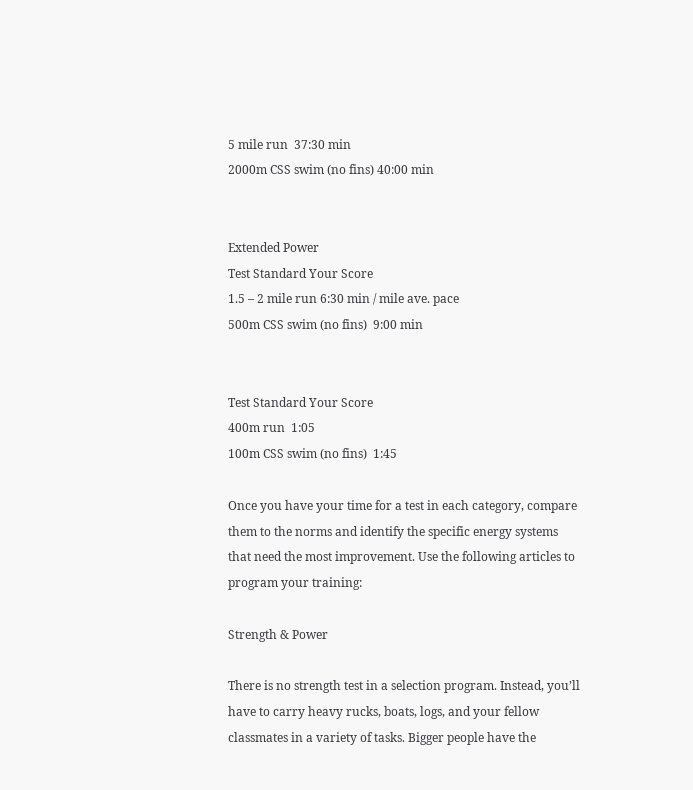5 mile run  37:30 min
2000m CSS swim (no fins) 40:00 min


Extended Power
Test Standard Your Score
1.5 – 2 mile run 6:30 min / mile ave. pace
500m CSS swim (no fins)  9:00 min


Test Standard Your Score
400m run  1:05
100m CSS swim (no fins)  1:45

Once you have your time for a test in each category, compare them to the norms and identify the specific energy systems that need the most improvement. Use the following articles to program your training:

Strength & Power

There is no strength test in a selection program. Instead, you’ll have to carry heavy rucks, boats, logs, and your fellow classmates in a variety of tasks. Bigger people have the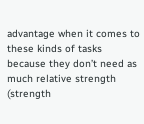advantage when it comes to these kinds of tasks because they don’t need as much relative strength (strength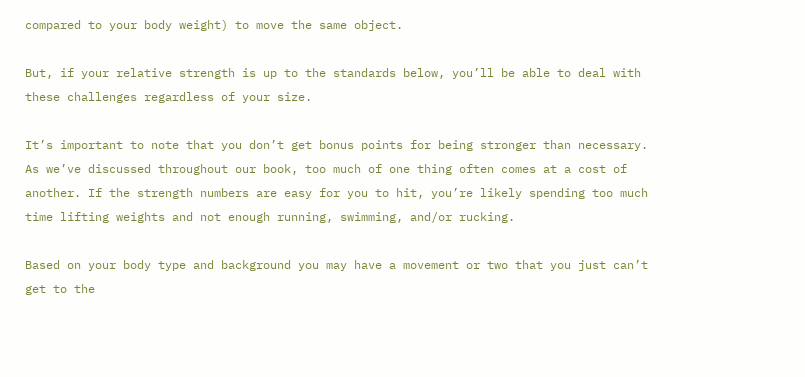compared to your body weight) to move the same object.

But, if your relative strength is up to the standards below, you’ll be able to deal with these challenges regardless of your size.

It’s important to note that you don’t get bonus points for being stronger than necessary. As we’ve discussed throughout our book, too much of one thing often comes at a cost of another. If the strength numbers are easy for you to hit, you’re likely spending too much time lifting weights and not enough running, swimming, and/or rucking.

Based on your body type and background you may have a movement or two that you just can’t get to the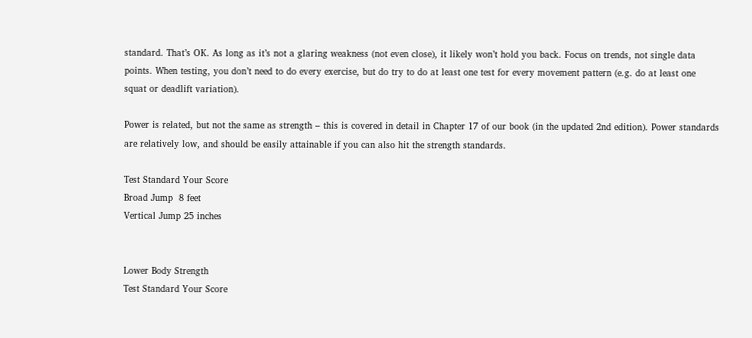standard. That’s OK. As long as it’s not a glaring weakness (not even close), it likely won’t hold you back. Focus on trends, not single data points. When testing, you don’t need to do every exercise, but do try to do at least one test for every movement pattern (e.g. do at least one squat or deadlift variation).

Power is related, but not the same as strength – this is covered in detail in Chapter 17 of our book (in the updated 2nd edition). Power standards are relatively low, and should be easily attainable if you can also hit the strength standards.

Test Standard Your Score
Broad Jump  8 feet
Vertical Jump 25 inches


Lower Body Strength
Test Standard Your Score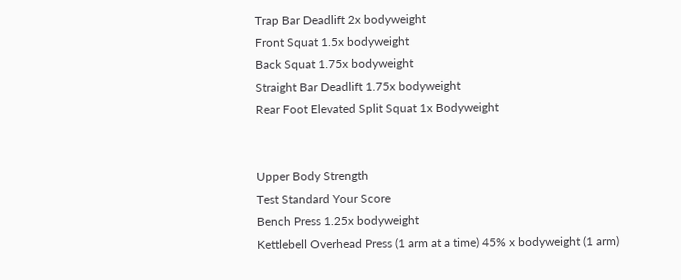Trap Bar Deadlift 2x bodyweight
Front Squat 1.5x bodyweight
Back Squat 1.75x bodyweight
Straight Bar Deadlift 1.75x bodyweight
Rear Foot Elevated Split Squat 1x Bodyweight


Upper Body Strength
Test Standard Your Score
Bench Press 1.25x bodyweight
Kettlebell Overhead Press (1 arm at a time) 45% x bodyweight (1 arm)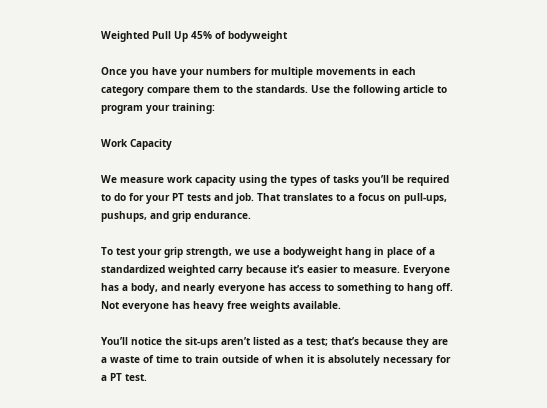Weighted Pull Up 45% of bodyweight

Once you have your numbers for multiple movements in each category compare them to the standards. Use the following article to program your training:

Work Capacity

We measure work capacity using the types of tasks you’ll be required to do for your PT tests and job. That translates to a focus on pull-ups, pushups, and grip endurance.

To test your grip strength, we use a bodyweight hang in place of a standardized weighted carry because it’s easier to measure. Everyone has a body, and nearly everyone has access to something to hang off. Not everyone has heavy free weights available.

You’ll notice the sit-ups aren’t listed as a test; that’s because they are a waste of time to train outside of when it is absolutely necessary for a PT test.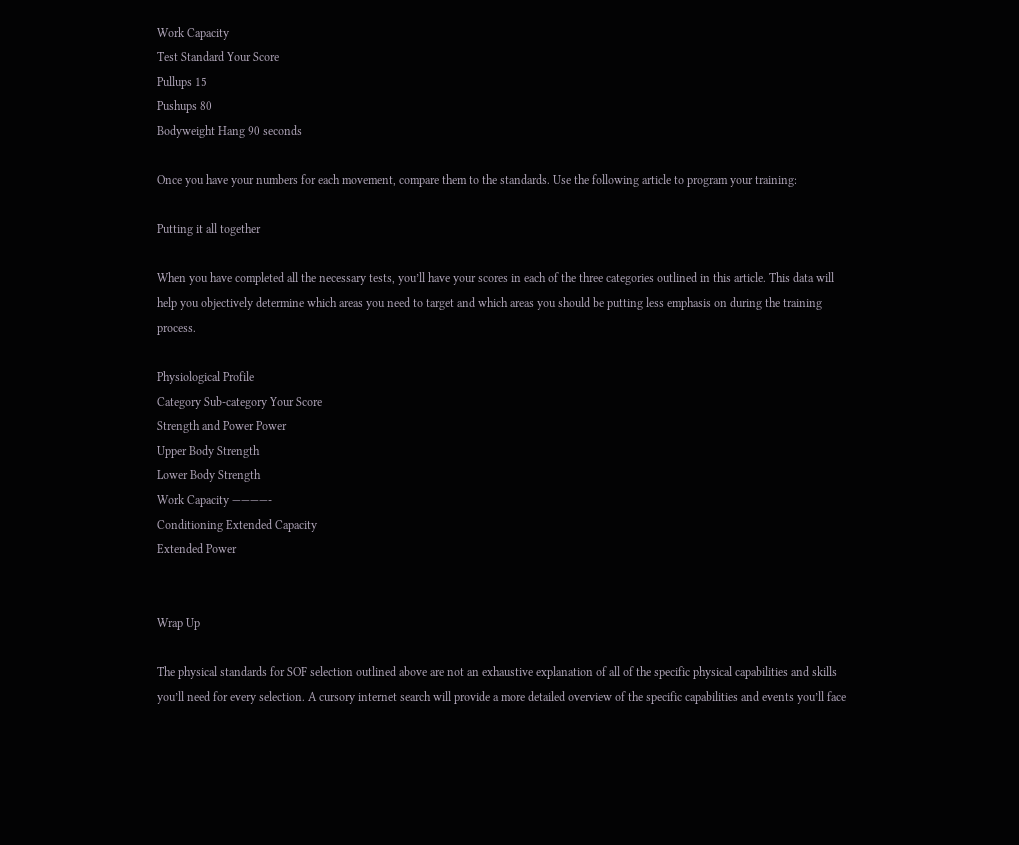Work Capacity
Test Standard Your Score
Pullups 15
Pushups 80
Bodyweight Hang 90 seconds

Once you have your numbers for each movement, compare them to the standards. Use the following article to program your training:

Putting it all together

When you have completed all the necessary tests, you’ll have your scores in each of the three categories outlined in this article. This data will help you objectively determine which areas you need to target and which areas you should be putting less emphasis on during the training process.

Physiological Profile
Category Sub-category Your Score
Strength and Power Power
Upper Body Strength
Lower Body Strength
Work Capacity ————-
Conditioning Extended Capacity
Extended Power


Wrap Up

The physical standards for SOF selection outlined above are not an exhaustive explanation of all of the specific physical capabilities and skills you’ll need for every selection. A cursory internet search will provide a more detailed overview of the specific capabilities and events you’ll face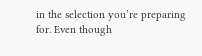in the selection you’re preparing for. Even though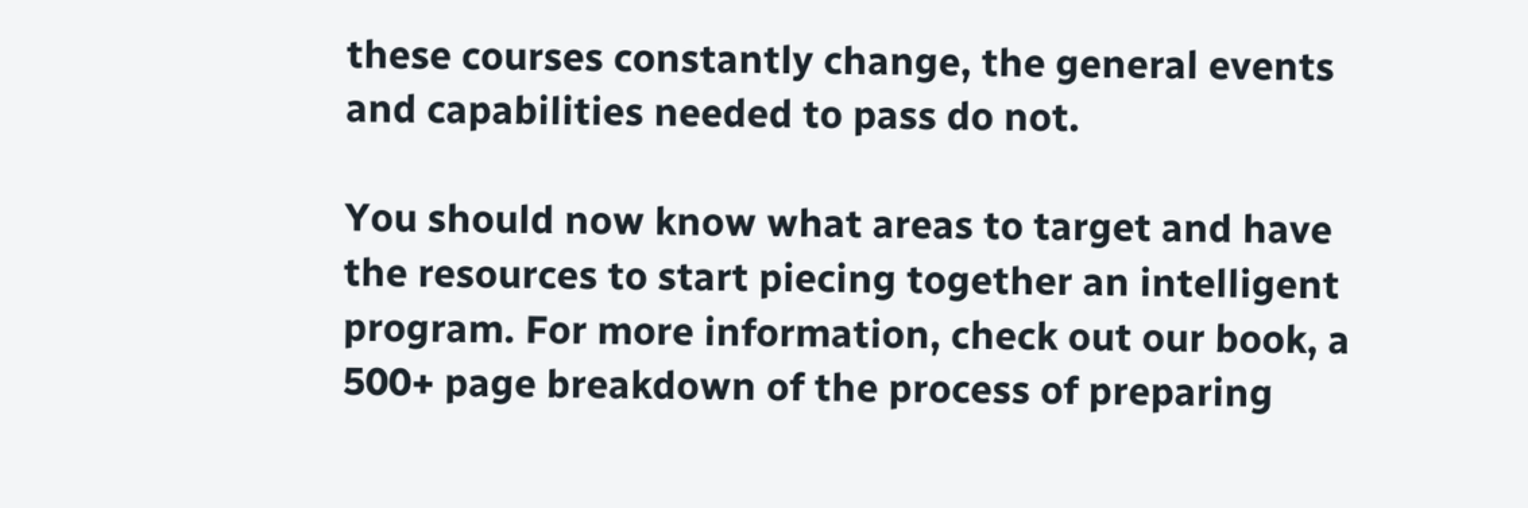these courses constantly change, the general events and capabilities needed to pass do not.

You should now know what areas to target and have the resources to start piecing together an intelligent program. For more information, check out our book, a 500+ page breakdown of the process of preparing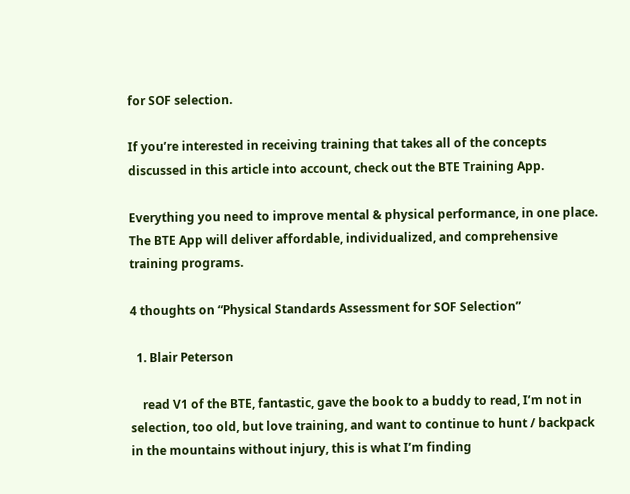for SOF selection.

If you’re interested in receiving training that takes all of the concepts discussed in this article into account, check out the BTE Training App.

Everything you need to improve mental & physical performance, in one place. The BTE App will deliver affordable, individualized, and comprehensive training programs.

4 thoughts on “Physical Standards Assessment for SOF Selection”

  1. Blair Peterson

    read V1 of the BTE, fantastic, gave the book to a buddy to read, I’m not in selection, too old, but love training, and want to continue to hunt / backpack in the mountains without injury, this is what I’m finding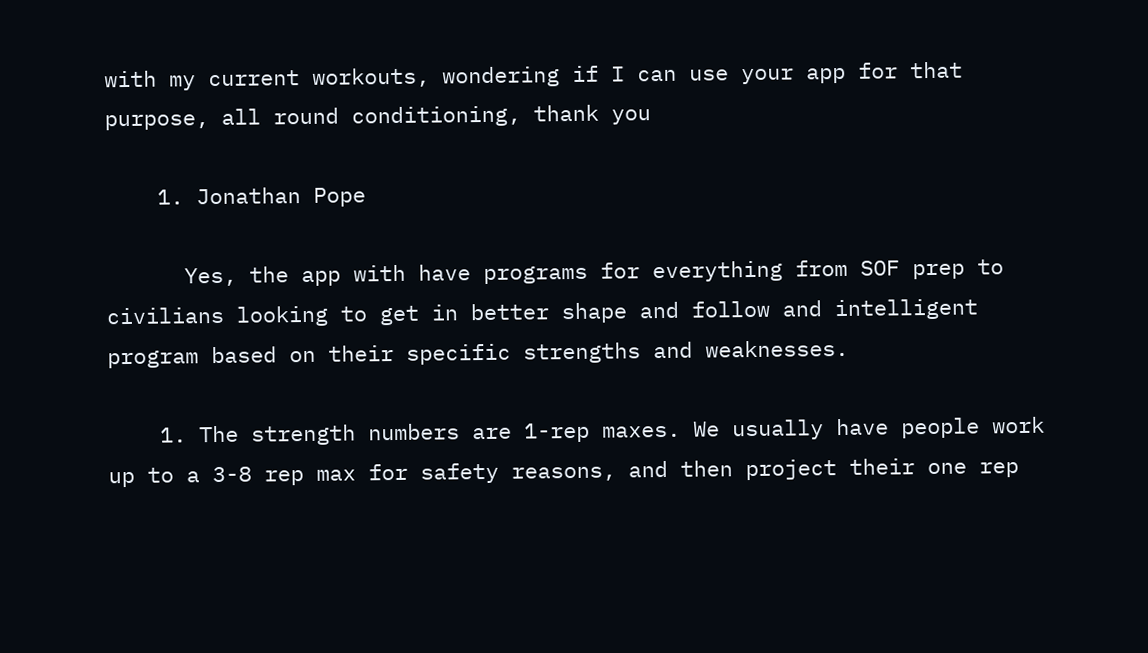with my current workouts, wondering if I can use your app for that purpose, all round conditioning, thank you

    1. Jonathan Pope

      Yes, the app with have programs for everything from SOF prep to civilians looking to get in better shape and follow and intelligent program based on their specific strengths and weaknesses.

    1. The strength numbers are 1-rep maxes. We usually have people work up to a 3-8 rep max for safety reasons, and then project their one rep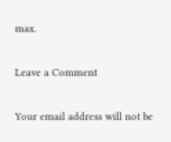max.

Leave a Comment

Your email address will not be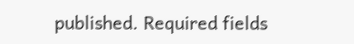published. Required fields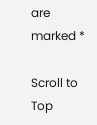are marked *

Scroll to Top